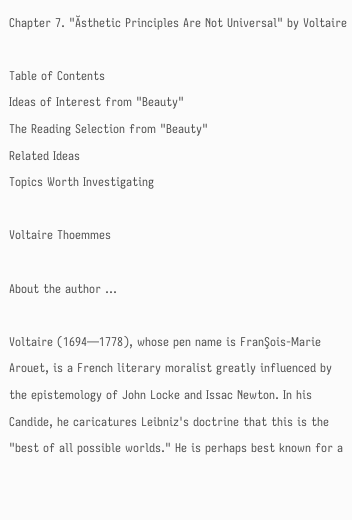Chapter 7. "Ăsthetic Principles Are Not Universal" by Voltaire

Table of Contents
Ideas of Interest from "Beauty"
The Reading Selection from "Beauty"
Related Ideas
Topics Worth Investigating

Voltaire Thoemmes

About the author …

Voltaire (1694—1778), whose pen name is FranŞois-Marie Arouet, is a French literary moralist greatly influenced by the epistemology of John Locke and Issac Newton. In his Candide, he caricatures Leibniz's doctrine that this is the "best of all possible worlds." He is perhaps best known for a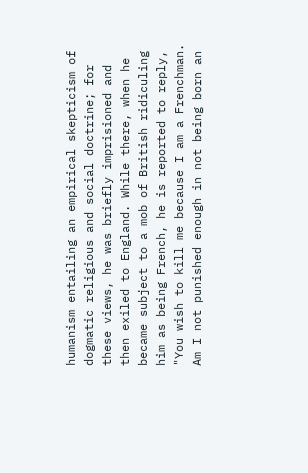humanism entailing an empirical skepticism of dogmatic religious and social doctrine; for these views, he was briefly imprisioned and then exiled to England. While there, when he became subject to a mob of British ridiculing him as being French, he is reported to reply, "You wish to kill me because I am a Frenchman. Am I not punished enough in not being born an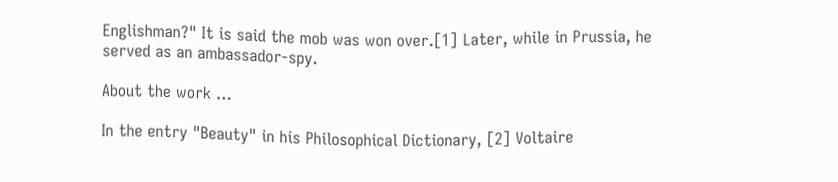Englishman?" It is said the mob was won over.[1] Later, while in Prussia, he served as an ambassador-spy.

About the work …

In the entry "Beauty" in his Philosophical Dictionary, [2] Voltaire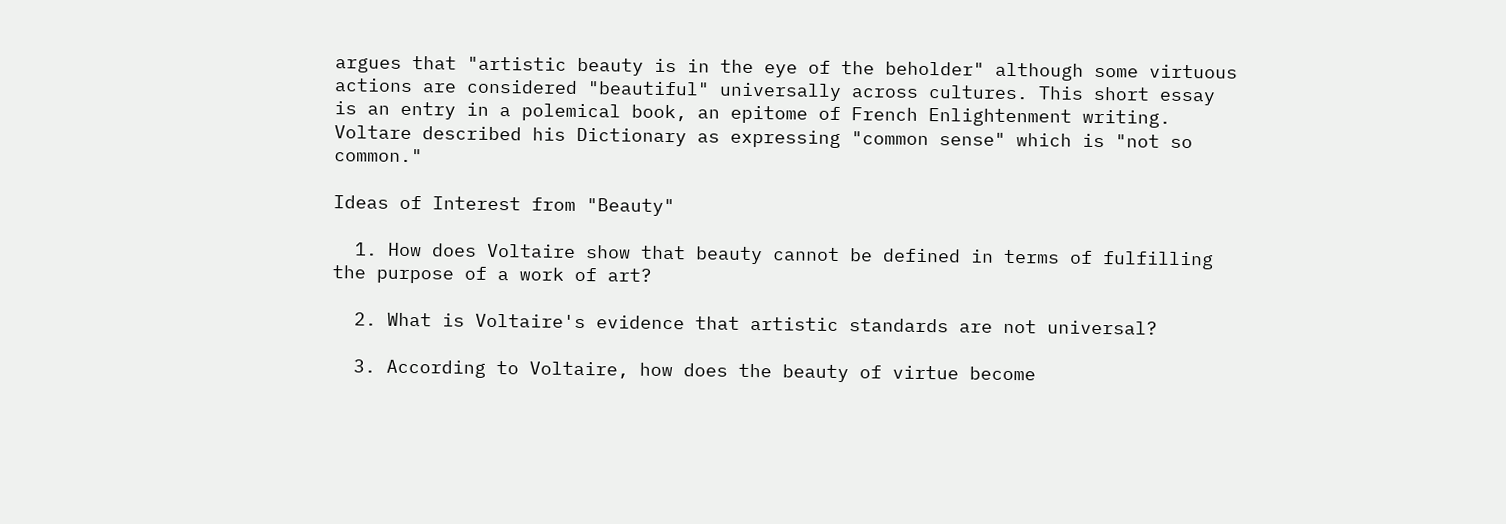argues that "artistic beauty is in the eye of the beholder" although some virtuous actions are considered "beautiful" universally across cultures. This short essay is an entry in a polemical book, an epitome of French Enlightenment writing. Voltare described his Dictionary as expressing "common sense" which is "not so common."

Ideas of Interest from "Beauty"

  1. How does Voltaire show that beauty cannot be defined in terms of fulfilling the purpose of a work of art?

  2. What is Voltaire's evidence that artistic standards are not universal?

  3. According to Voltaire, how does the beauty of virtue become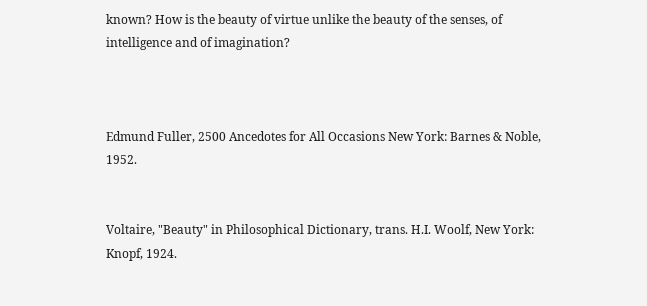known? How is the beauty of virtue unlike the beauty of the senses, of intelligence and of imagination?



Edmund Fuller, 2500 Ancedotes for All Occasions New York: Barnes & Noble, 1952.


Voltaire, "Beauty" in Philosophical Dictionary, trans. H.I. Woolf, New York: Knopf, 1924.